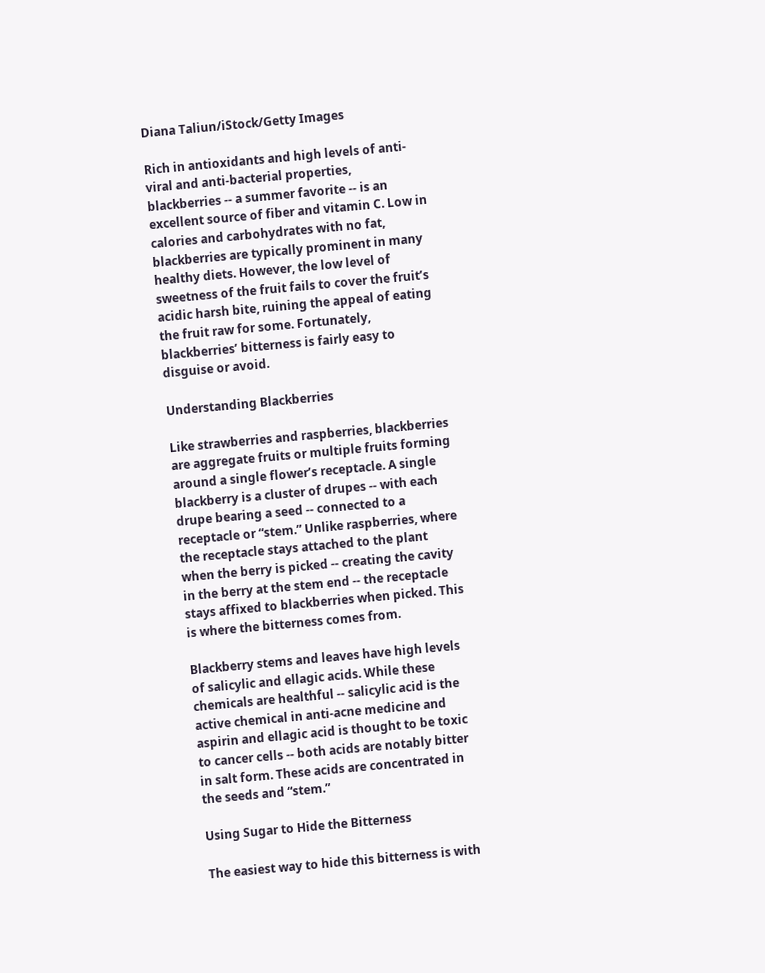Diana Taliun/iStock/Getty Images

Rich in antioxidants and high levels of anti-viral and anti-bacterial properties, blackberries -- a summer favorite -- is an excellent source of fiber and vitamin C. Low in calories and carbohydrates with no fat, blackberries are typically prominent in many healthy diets. However, the low level of sweetness of the fruit fails to cover the fruit’s acidic harsh bite, ruining the appeal of eating the fruit raw for some. Fortunately, blackberries’ bitterness is fairly easy to disguise or avoid.

Understanding Blackberries

Like strawberries and raspberries, blackberries are aggregate fruits or multiple fruits forming around a single flower’s receptacle. A single blackberry is a cluster of drupes -- with each drupe bearing a seed -- connected to a receptacle or “stem.” Unlike raspberries, where the receptacle stays attached to the plant when the berry is picked -- creating the cavity in the berry at the stem end -- the receptacle stays affixed to blackberries when picked. This is where the bitterness comes from.

Blackberry stems and leaves have high levels of salicylic and ellagic acids. While these chemicals are healthful -- salicylic acid is the active chemical in anti-acne medicine and aspirin and ellagic acid is thought to be toxic to cancer cells -- both acids are notably bitter in salt form. These acids are concentrated in the seeds and “stem.”

Using Sugar to Hide the Bitterness

The easiest way to hide this bitterness is with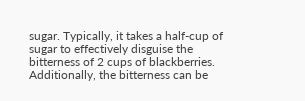sugar. Typically, it takes a half-cup of sugar to effectively disguise the bitterness of 2 cups of blackberries. Additionally, the bitterness can be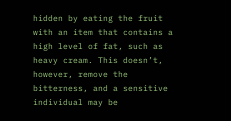hidden by eating the fruit with an item that contains a high level of fat, such as heavy cream. This doesn’t, however, remove the bitterness, and a sensitive individual may be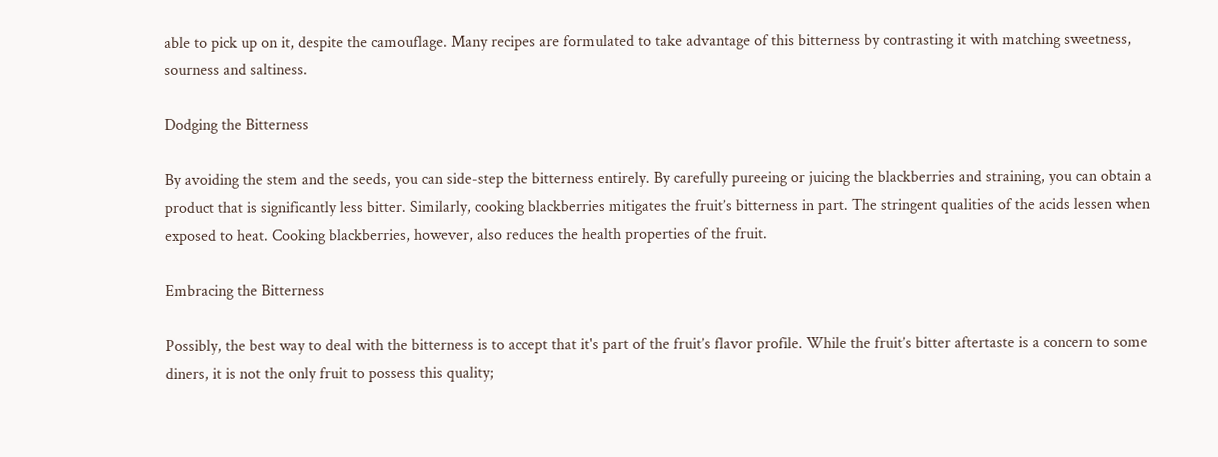able to pick up on it, despite the camouflage. Many recipes are formulated to take advantage of this bitterness by contrasting it with matching sweetness, sourness and saltiness.

Dodging the Bitterness

By avoiding the stem and the seeds, you can side-step the bitterness entirely. By carefully pureeing or juicing the blackberries and straining, you can obtain a product that is significantly less bitter. Similarly, cooking blackberries mitigates the fruit’s bitterness in part. The stringent qualities of the acids lessen when exposed to heat. Cooking blackberries, however, also reduces the health properties of the fruit.

Embracing the Bitterness

Possibly, the best way to deal with the bitterness is to accept that it's part of the fruit’s flavor profile. While the fruit’s bitter aftertaste is a concern to some diners, it is not the only fruit to possess this quality;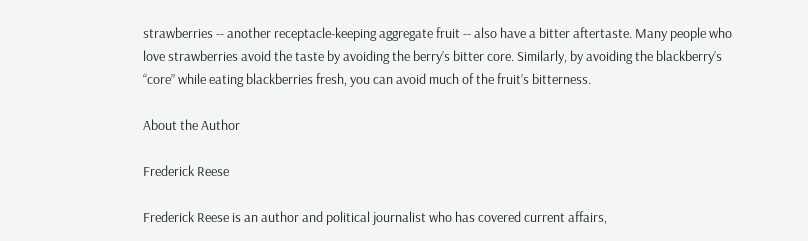strawberries -- another receptacle-keeping aggregate fruit -- also have a bitter aftertaste. Many people who love strawberries avoid the taste by avoiding the berry’s bitter core. Similarly, by avoiding the blackberry’s “core” while eating blackberries fresh, you can avoid much of the fruit’s bitterness.

About the Author

Frederick Reese

Frederick Reese is an author and political journalist who has covered current affairs,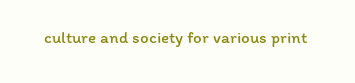culture and society for various print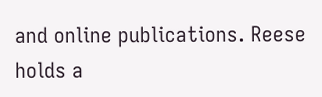and online publications. Reese holds a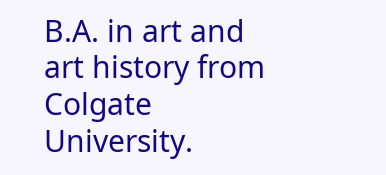B.A. in art and art history from Colgate University.